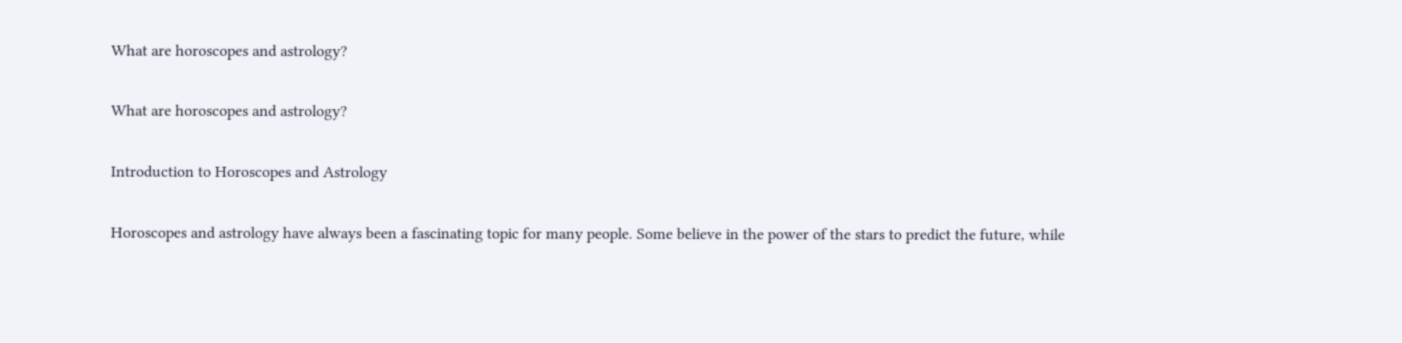What are horoscopes and astrology?

What are horoscopes and astrology?

Introduction to Horoscopes and Astrology

Horoscopes and astrology have always been a fascinating topic for many people. Some believe in the power of the stars to predict the future, while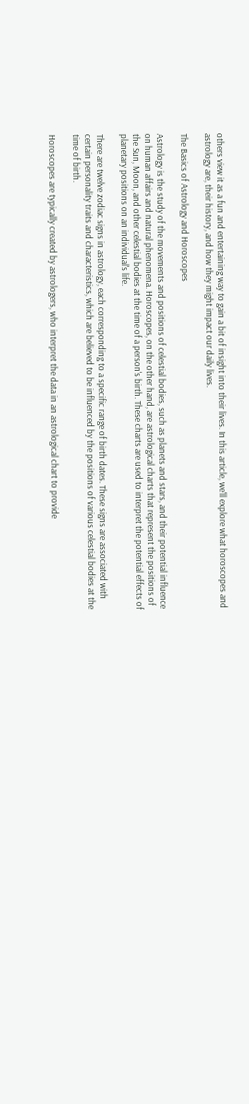others view it as a fun and entertaining way to gain a bit of insight into their lives. In this article, we'll explore what horoscopes and astrology are, their history, and how they might impact our daily lives.

The Basics of Astrology and Horoscopes

Astrology is the study of the movements and positions of celestial bodies, such as planets and stars, and their potential influence on human affairs and natural phenomena. Horoscopes, on the other hand, are astrological charts that represent the positions of the Sun, Moon, and other celestial bodies at the time of a person's birth. These charts are used to interpret the potential effects of planetary positions on an individual's life.

There are twelve zodiac signs in astrology, each corresponding to a specific range of birth dates. These signs are associated with certain personality traits and characteristics, which are believed to be influenced by the positions of various celestial bodies at the time of birth.

Horoscopes are typically created by astrologers, who interpret the data in an astrological chart to provide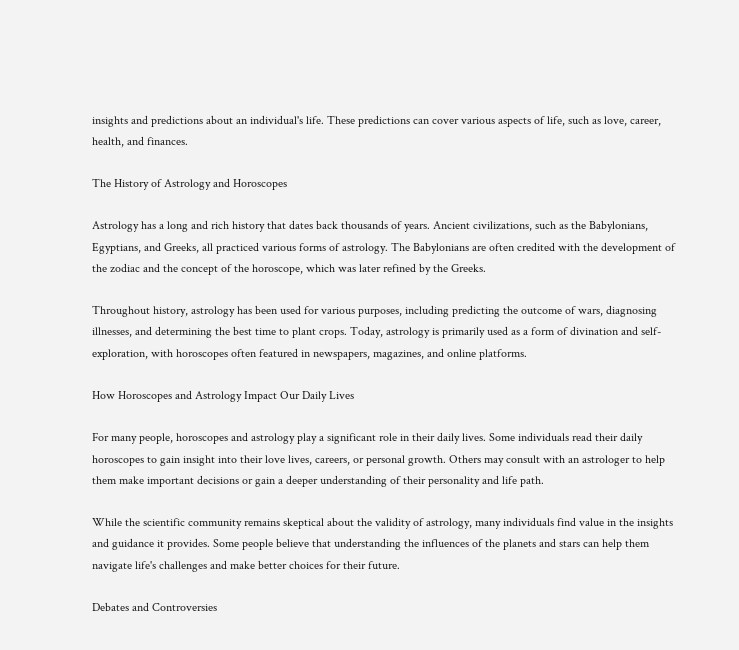insights and predictions about an individual's life. These predictions can cover various aspects of life, such as love, career, health, and finances.

The History of Astrology and Horoscopes

Astrology has a long and rich history that dates back thousands of years. Ancient civilizations, such as the Babylonians, Egyptians, and Greeks, all practiced various forms of astrology. The Babylonians are often credited with the development of the zodiac and the concept of the horoscope, which was later refined by the Greeks.

Throughout history, astrology has been used for various purposes, including predicting the outcome of wars, diagnosing illnesses, and determining the best time to plant crops. Today, astrology is primarily used as a form of divination and self-exploration, with horoscopes often featured in newspapers, magazines, and online platforms.

How Horoscopes and Astrology Impact Our Daily Lives

For many people, horoscopes and astrology play a significant role in their daily lives. Some individuals read their daily horoscopes to gain insight into their love lives, careers, or personal growth. Others may consult with an astrologer to help them make important decisions or gain a deeper understanding of their personality and life path.

While the scientific community remains skeptical about the validity of astrology, many individuals find value in the insights and guidance it provides. Some people believe that understanding the influences of the planets and stars can help them navigate life's challenges and make better choices for their future.

Debates and Controversies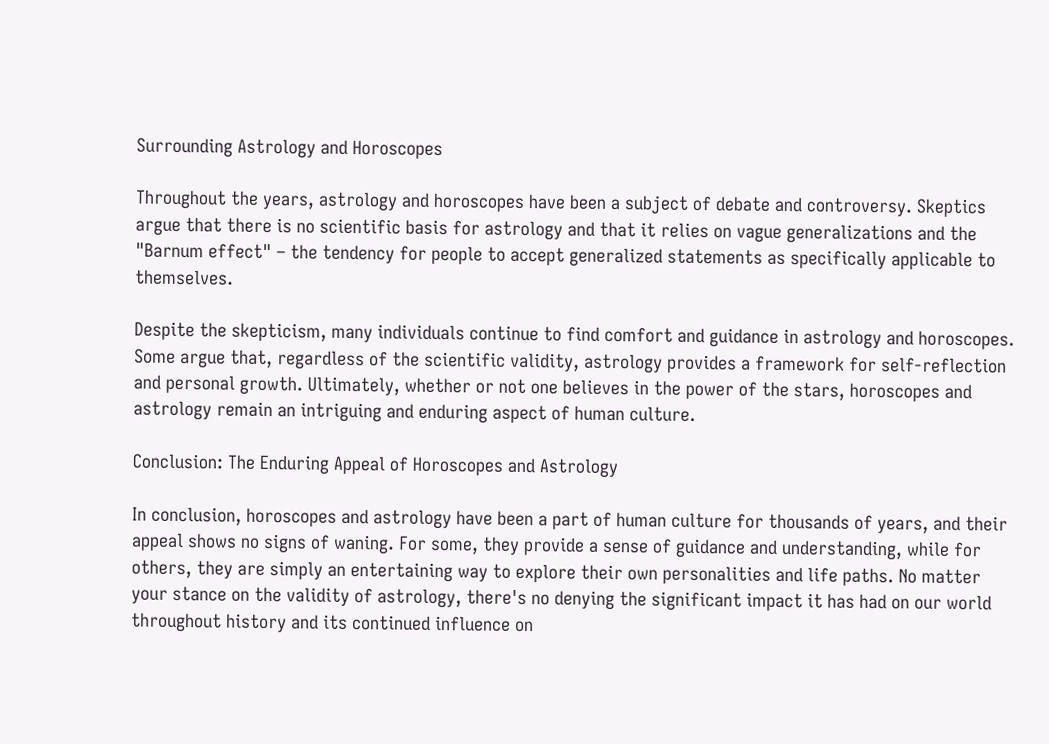Surrounding Astrology and Horoscopes

Throughout the years, astrology and horoscopes have been a subject of debate and controversy. Skeptics argue that there is no scientific basis for astrology and that it relies on vague generalizations and the "Barnum effect" – the tendency for people to accept generalized statements as specifically applicable to themselves.

Despite the skepticism, many individuals continue to find comfort and guidance in astrology and horoscopes. Some argue that, regardless of the scientific validity, astrology provides a framework for self-reflection and personal growth. Ultimately, whether or not one believes in the power of the stars, horoscopes and astrology remain an intriguing and enduring aspect of human culture.

Conclusion: The Enduring Appeal of Horoscopes and Astrology

In conclusion, horoscopes and astrology have been a part of human culture for thousands of years, and their appeal shows no signs of waning. For some, they provide a sense of guidance and understanding, while for others, they are simply an entertaining way to explore their own personalities and life paths. No matter your stance on the validity of astrology, there's no denying the significant impact it has had on our world throughout history and its continued influence on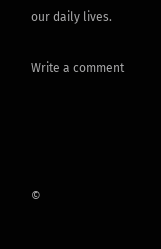our daily lives.

Write a comment




©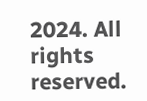2024. All rights reserved.